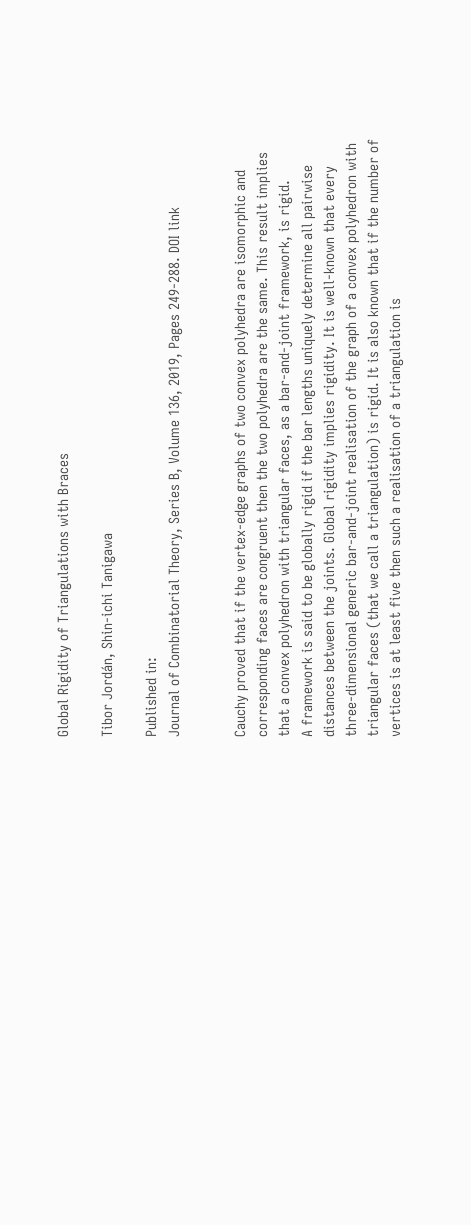Global Rigidity of Triangulations with Braces

Tibor Jordán, Shin-ichi Tanigawa

Published in:
Journal of Combinatorial Theory, Series B, Volume 136, 2019, Pages 249-288. DOI link


Cauchy proved that if the vertex-edge graphs of two convex polyhedra are isomorphic and corresponding faces are congruent then the two polyhedra are the same. This result implies that a convex polyhedron with triangular faces, as a bar-and-joint framework, is rigid.
A framework is said to be globally rigid if the bar lengths uniquely determine all pairwise distances between the joints. Global rigidity implies rigidity. It is well-known that every three-dimensional generic bar-and-joint realisation of the graph of a convex polyhedron with triangular faces (that we call a triangulation) is rigid. It is also known that if the number of vertices is at least five then such a realisation of a triangulation is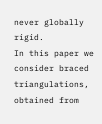never globally rigid.
In this paper we consider braced triangulations, obtained from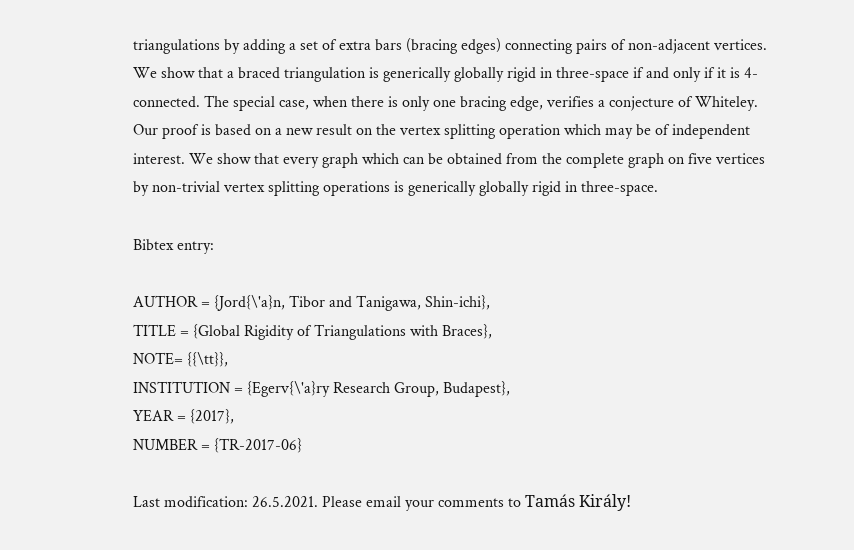triangulations by adding a set of extra bars (bracing edges) connecting pairs of non-adjacent vertices. We show that a braced triangulation is generically globally rigid in three-space if and only if it is 4-connected. The special case, when there is only one bracing edge, verifies a conjecture of Whiteley.
Our proof is based on a new result on the vertex splitting operation which may be of independent interest. We show that every graph which can be obtained from the complete graph on five vertices by non-trivial vertex splitting operations is generically globally rigid in three-space.

Bibtex entry:

AUTHOR = {Jord{\'a}n, Tibor and Tanigawa, Shin-ichi},
TITLE = {Global Rigidity of Triangulations with Braces},
NOTE= {{\tt}},
INSTITUTION = {Egerv{\'a}ry Research Group, Budapest},
YEAR = {2017},
NUMBER = {TR-2017-06}

Last modification: 26.5.2021. Please email your comments to Tamás Király!